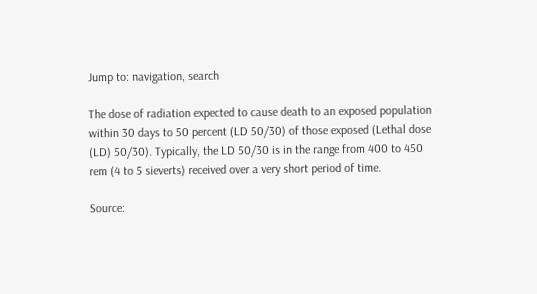Jump to: navigation, search

The dose of radiation expected to cause death to an exposed population within 30 days to 50 percent (LD 50/30) of those exposed (Lethal dose (LD) 50/30). Typically, the LD 50/30 is in the range from 400 to 450 rem (4 to 5 sieverts) received over a very short period of time.

Source: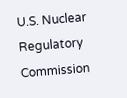U.S. Nuclear Regulatory Commission